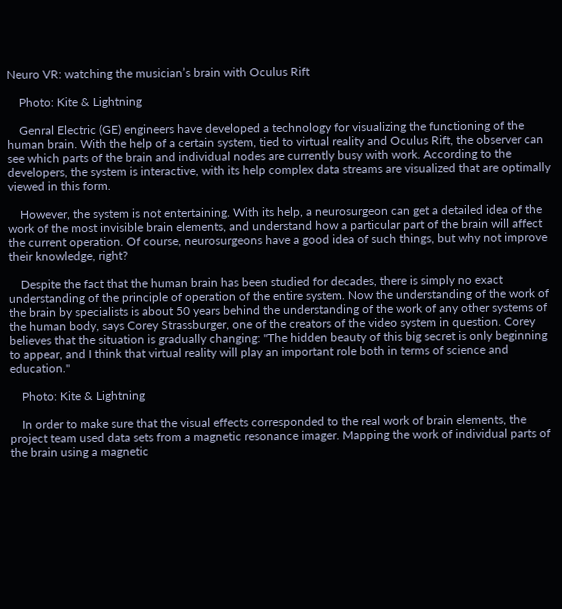Neuro VR: watching the musician’s brain with Oculus Rift

    Photo: Kite & Lightning

    Genral Electric (GE) engineers have developed a technology for visualizing the functioning of the human brain. With the help of a certain system, tied to virtual reality and Oculus Rift, the observer can see which parts of the brain and individual nodes are currently busy with work. According to the developers, the system is interactive, with its help complex data streams are visualized that are optimally viewed in this form.

    However, the system is not entertaining. With its help, a neurosurgeon can get a detailed idea of the work of the most invisible brain elements, and understand how a particular part of the brain will affect the current operation. Of course, neurosurgeons have a good idea of such things, but why not improve their knowledge, right?

    Despite the fact that the human brain has been studied for decades, there is simply no exact understanding of the principle of operation of the entire system. Now the understanding of the work of the brain by specialists is about 50 years behind the understanding of the work of any other systems of the human body, says Corey Strassburger, one of the creators of the video system in question. Corey believes that the situation is gradually changing: "The hidden beauty of this big secret is only beginning to appear, and I think that virtual reality will play an important role both in terms of science and education."

    Photo: Kite & Lightning

    In order to make sure that the visual effects corresponded to the real work of brain elements, the project team used data sets from a magnetic resonance imager. Mapping the work of individual parts of the brain using a magnetic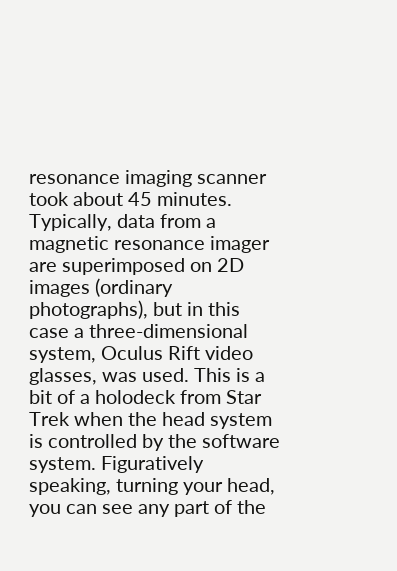resonance imaging scanner took about 45 minutes. Typically, data from a magnetic resonance imager are superimposed on 2D images (ordinary photographs), but in this case a three-dimensional system, Oculus Rift video glasses, was used. This is a bit of a holodeck from Star Trek when the head system is controlled by the software system. Figuratively speaking, turning your head, you can see any part of the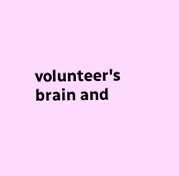volunteer's brain and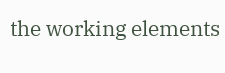the working elements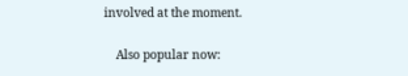involved at the moment.

    Also popular now: